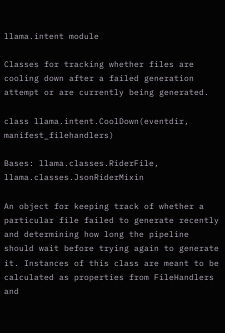llama.intent module

Classes for tracking whether files are cooling down after a failed generation attempt or are currently being generated.

class llama.intent.CoolDown(eventdir, manifest_filehandlers)

Bases: llama.classes.RiderFile, llama.classes.JsonRiderMixin

An object for keeping track of whether a particular file failed to generate recently and determining how long the pipeline should wait before trying again to generate it. Instances of this class are meant to be calculated as properties from FileHandlers and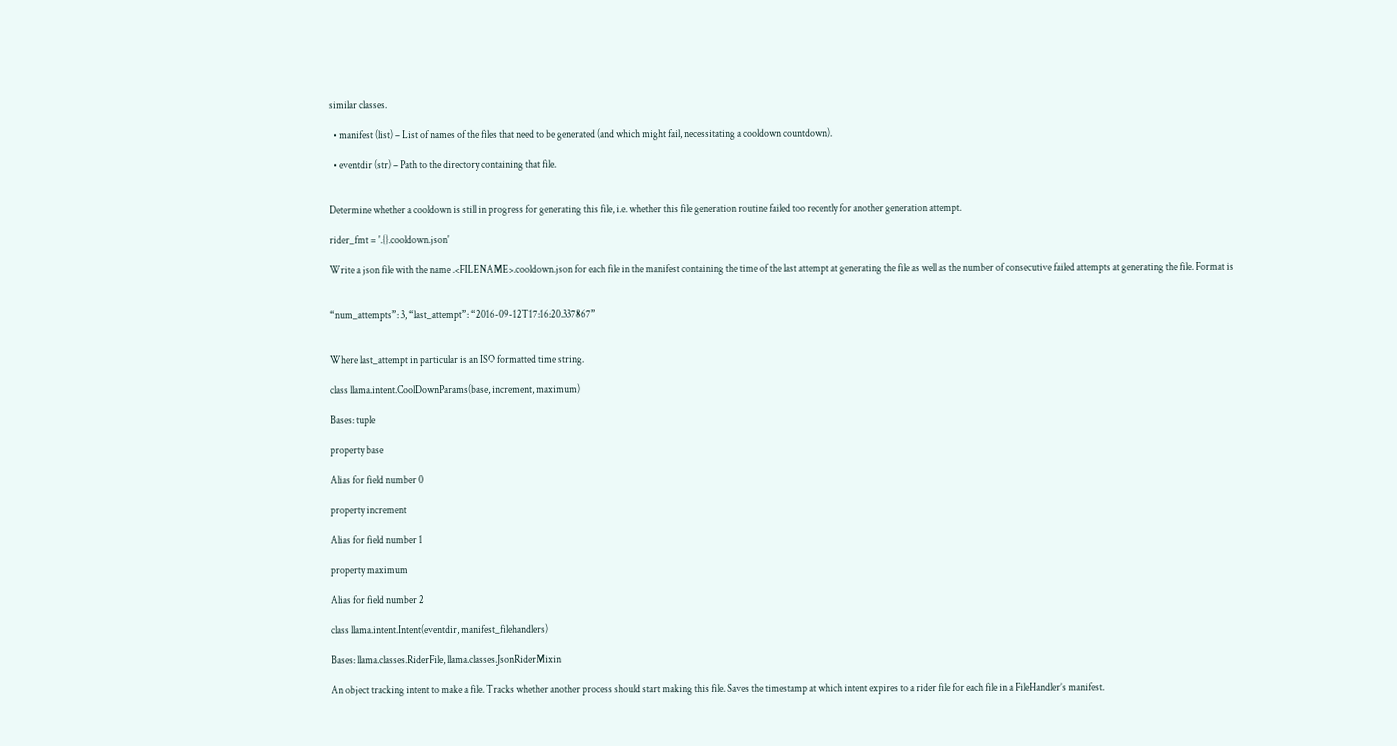similar classes.

  • manifest (list) – List of names of the files that need to be generated (and which might fail, necessitating a cooldown countdown).

  • eventdir (str) – Path to the directory containing that file.


Determine whether a cooldown is still in progress for generating this file, i.e. whether this file generation routine failed too recently for another generation attempt.

rider_fmt = '.{}.cooldown.json'

Write a json file with the name .<FILENAME>.cooldown.json for each file in the manifest containing the time of the last attempt at generating the file as well as the number of consecutive failed attempts at generating the file. Format is


“num_attempts”: 3, “last_attempt”: “2016-09-12T17:16:20.337867”


Where last_attempt in particular is an ISO formatted time string.

class llama.intent.CoolDownParams(base, increment, maximum)

Bases: tuple

property base

Alias for field number 0

property increment

Alias for field number 1

property maximum

Alias for field number 2

class llama.intent.Intent(eventdir, manifest_filehandlers)

Bases: llama.classes.RiderFile, llama.classes.JsonRiderMixin

An object tracking intent to make a file. Tracks whether another process should start making this file. Saves the timestamp at which intent expires to a rider file for each file in a FileHandler’s manifest.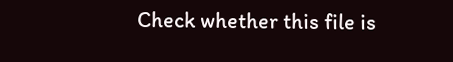Check whether this file is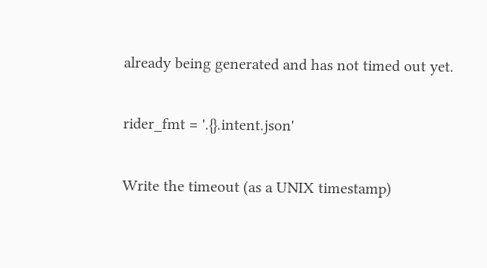already being generated and has not timed out yet.

rider_fmt = '.{}.intent.json'

Write the timeout (as a UNIX timestamp)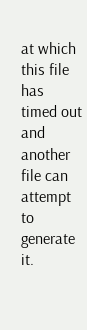at which this file has timed out and another file can attempt to generate it.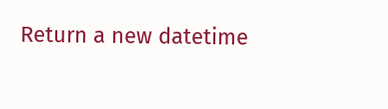Return a new datetime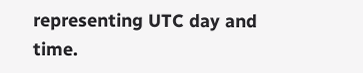representing UTC day and time.